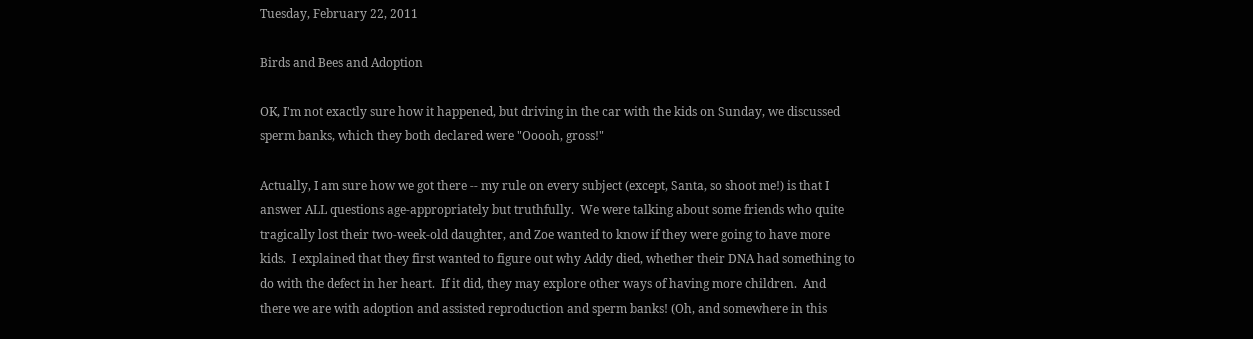Tuesday, February 22, 2011

Birds and Bees and Adoption

OK, I'm not exactly sure how it happened, but driving in the car with the kids on Sunday, we discussed sperm banks, which they both declared were "Ooooh, gross!"

Actually, I am sure how we got there -- my rule on every subject (except, Santa, so shoot me!) is that I answer ALL questions age-appropriately but truthfully.  We were talking about some friends who quite tragically lost their two-week-old daughter, and Zoe wanted to know if they were going to have more kids.  I explained that they first wanted to figure out why Addy died, whether their DNA had something to do with the defect in her heart.  If it did, they may explore other ways of having more children.  And there we are with adoption and assisted reproduction and sperm banks! (Oh, and somewhere in this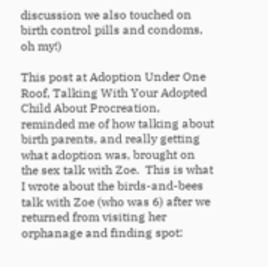discussion we also touched on birth control pills and condoms, oh my!)

This post at Adoption Under One Roof, Talking With Your Adopted Child About Procreation, reminded me of how talking about birth parents, and really getting what adoption was, brought on the sex talk with Zoe.  This is what I wrote about the birds-and-bees talk with Zoe (who was 6) after we returned from visiting her orphanage and finding spot: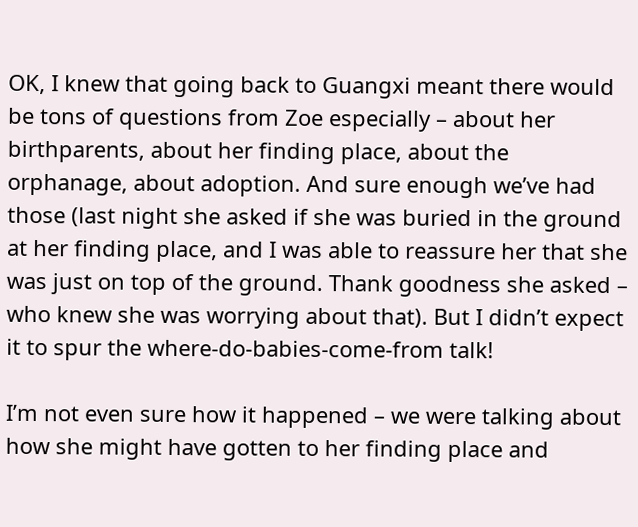OK, I knew that going back to Guangxi meant there would be tons of questions from Zoe especially – about her birthparents, about her finding place, about the orphanage, about adoption. And sure enough we’ve had those (last night she asked if she was buried in the ground at her finding place, and I was able to reassure her that she was just on top of the ground. Thank goodness she asked – who knew she was worrying about that). But I didn’t expect it to spur the where-do-babies-come-from talk!

I’m not even sure how it happened – we were talking about how she might have gotten to her finding place and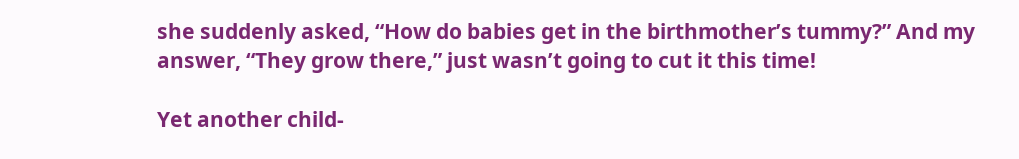she suddenly asked, “How do babies get in the birthmother’s tummy?” And my answer, “They grow there,” just wasn’t going to cut it this time!

Yet another child-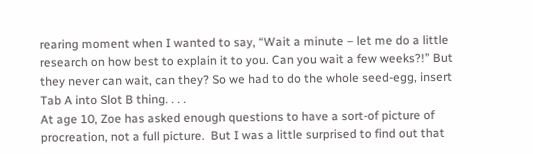rearing moment when I wanted to say, “Wait a minute – let me do a little research on how best to explain it to you. Can you wait a few weeks?!” But they never can wait, can they? So we had to do the whole seed-egg, insert Tab A into Slot B thing. . . .
At age 10, Zoe has asked enough questions to have a sort-of picture of procreation, not a full picture.  But I was a little surprised to find out that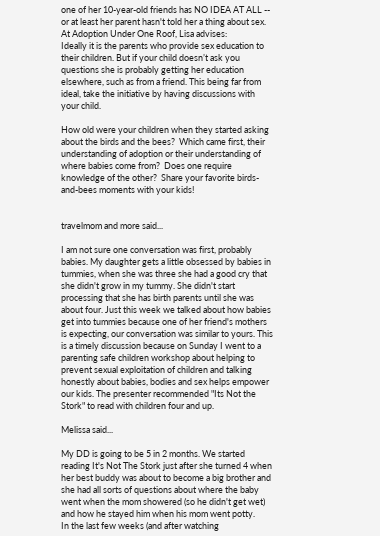one of her 10-year-old friends has NO IDEA AT ALL -- or at least her parent hasn't told her a thing about sex.  At Adoption Under One Roof, Lisa advises:
Ideally it is the parents who provide sex education to their children. But if your child doesn’t ask you questions she is probably getting her education elsewhere, such as from a friend. This being far from ideal, take the initiative by having discussions with your child.

How old were your children when they started asking about the birds and the bees?  Which came first, their understanding of adoption or their understanding of where babies come from?  Does one require knowledge of the other?  Share your favorite birds-and-bees moments with your kids!


travelmom and more said...

I am not sure one conversation was first, probably babies. My daughter gets a little obsessed by babies in tummies, when she was three she had a good cry that she didn't grow in my tummy. She didn't start processing that she has birth parents until she was about four. Just this week we talked about how babies get into tummies because one of her friend's mothers is expecting, our conversation was similar to yours. This is a timely discussion because on Sunday I went to a parenting safe children workshop about helping to prevent sexual exploitation of children and talking honestly about babies, bodies and sex helps empower our kids. The presenter recommended "Its Not the Stork" to read with children four and up.

Melissa said...

My DD is going to be 5 in 2 months. We started reading It's Not The Stork just after she turned 4 when her best buddy was about to become a big brother and she had all sorts of questions about where the baby went when the mom showered (so he didn't get wet) and how he stayed him when his mom went potty.
In the last few weeks (and after watching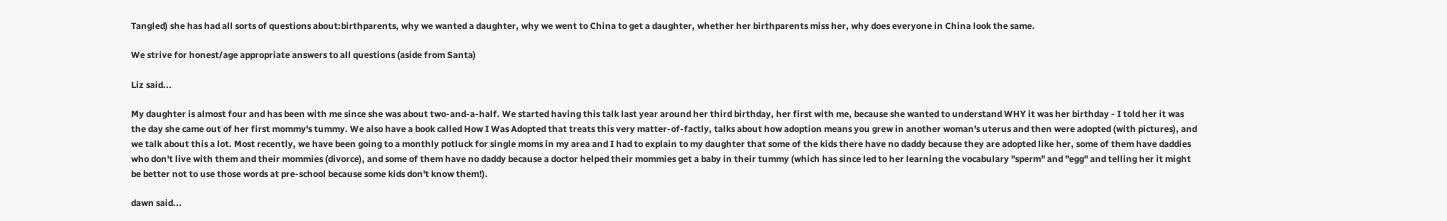Tangled) she has had all sorts of questions about:birthparents, why we wanted a daughter, why we went to China to get a daughter, whether her birthparents miss her, why does everyone in China look the same.

We strive for honest/age appropriate answers to all questions (aside from Santa)

Liz said...

My daughter is almost four and has been with me since she was about two-and-a-half. We started having this talk last year around her third birthday, her first with me, because she wanted to understand WHY it was her birthday - I told her it was the day she came out of her first mommy's tummy. We also have a book called How I Was Adopted that treats this very matter-of-factly, talks about how adoption means you grew in another woman's uterus and then were adopted (with pictures), and we talk about this a lot. Most recently, we have been going to a monthly potluck for single moms in my area and I had to explain to my daughter that some of the kids there have no daddy because they are adopted like her, some of them have daddies who don't live with them and their mommies (divorce), and some of them have no daddy because a doctor helped their mommies get a baby in their tummy (which has since led to her learning the vocabulary "sperm" and "egg" and telling her it might be better not to use those words at pre-school because some kids don't know them!).

dawn said...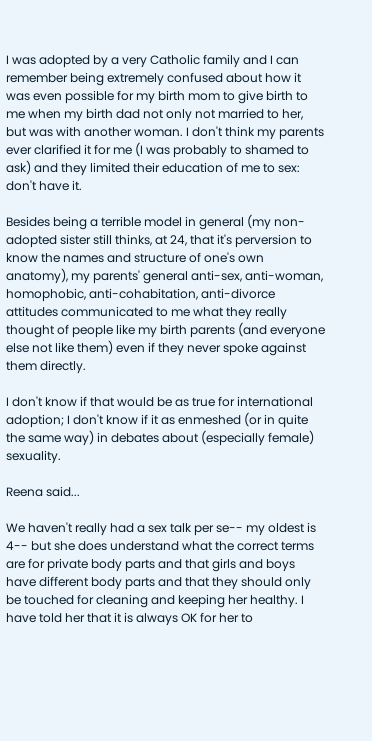I was adopted by a very Catholic family and I can remember being extremely confused about how it was even possible for my birth mom to give birth to me when my birth dad not only not married to her, but was with another woman. I don't think my parents ever clarified it for me (I was probably to shamed to ask) and they limited their education of me to sex: don't have it.

Besides being a terrible model in general (my non-adopted sister still thinks, at 24, that it's perversion to know the names and structure of one's own anatomy), my parents' general anti-sex, anti-woman, homophobic, anti-cohabitation, anti-divorce attitudes communicated to me what they really thought of people like my birth parents (and everyone else not like them) even if they never spoke against them directly.

I don't know if that would be as true for international adoption; I don't know if it as enmeshed (or in quite the same way) in debates about (especially female) sexuality.

Reena said...

We haven't really had a sex talk per se-- my oldest is 4-- but she does understand what the correct terms are for private body parts and that girls and boys have different body parts and that they should only be touched for cleaning and keeping her healthy. I have told her that it is always OK for her to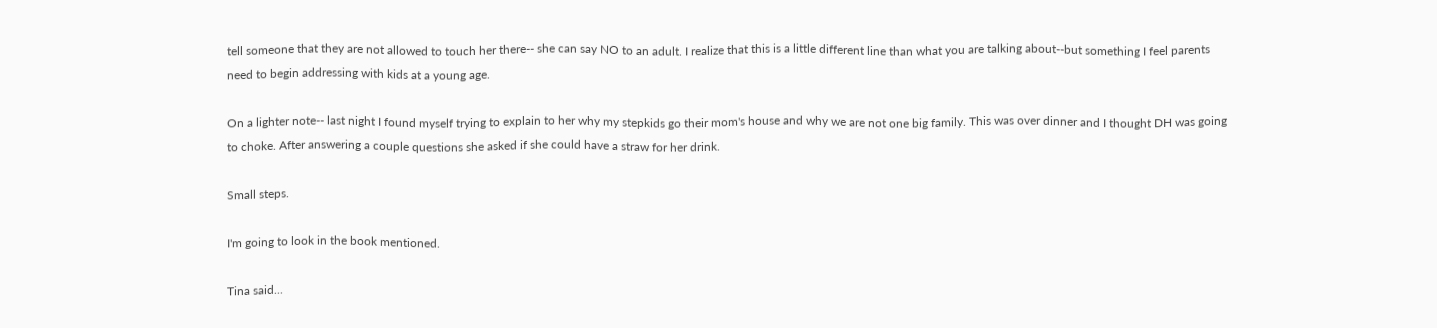tell someone that they are not allowed to touch her there-- she can say NO to an adult. I realize that this is a little different line than what you are talking about--but something I feel parents need to begin addressing with kids at a young age.

On a lighter note-- last night I found myself trying to explain to her why my stepkids go their mom's house and why we are not one big family. This was over dinner and I thought DH was going to choke. After answering a couple questions she asked if she could have a straw for her drink.

Small steps.

I'm going to look in the book mentioned.

Tina said...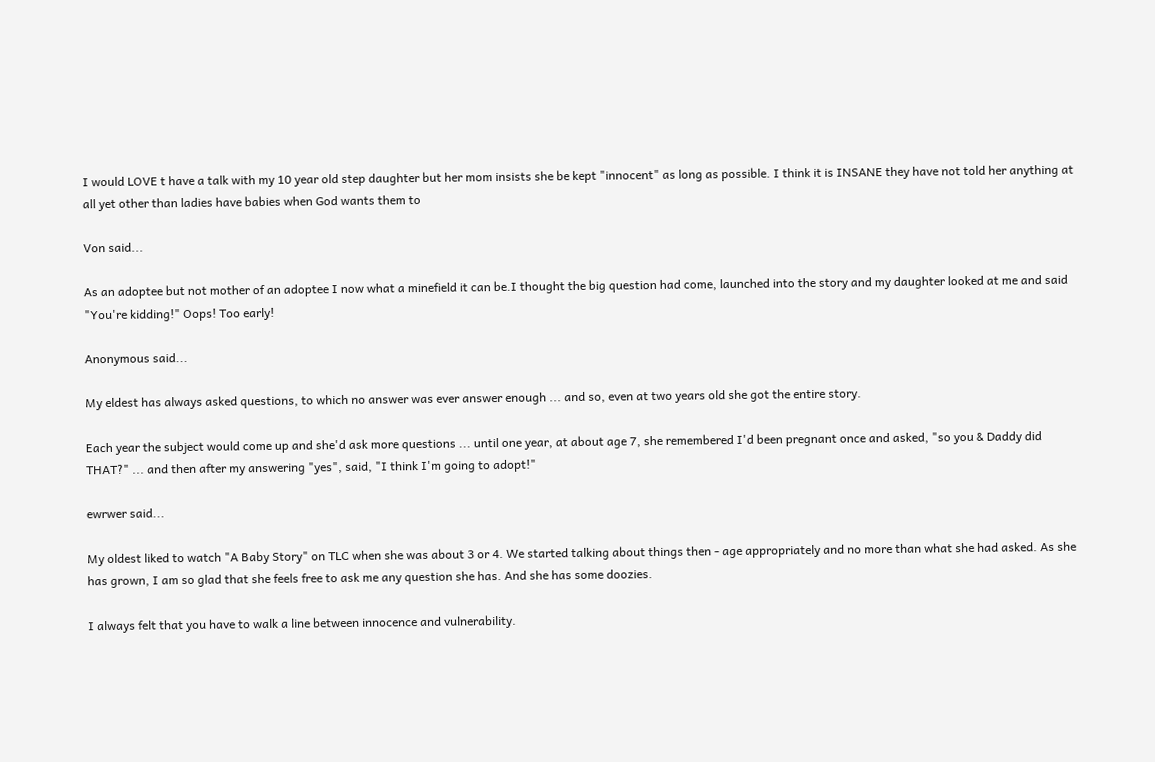I would LOVE t have a talk with my 10 year old step daughter but her mom insists she be kept "innocent" as long as possible. I think it is INSANE they have not told her anything at all yet other than ladies have babies when God wants them to

Von said...

As an adoptee but not mother of an adoptee I now what a minefield it can be.I thought the big question had come, launched into the story and my daughter looked at me and said "You're kidding!" Oops! Too early!

Anonymous said...

My eldest has always asked questions, to which no answer was ever answer enough ... and so, even at two years old she got the entire story.

Each year the subject would come up and she'd ask more questions ... until one year, at about age 7, she remembered I'd been pregnant once and asked, "so you & Daddy did THAT?" ... and then after my answering "yes", said, "I think I'm going to adopt!"

ewrwer said...

My oldest liked to watch "A Baby Story" on TLC when she was about 3 or 4. We started talking about things then - age appropriately and no more than what she had asked. As she has grown, I am so glad that she feels free to ask me any question she has. And she has some doozies.

I always felt that you have to walk a line between innocence and vulnerability.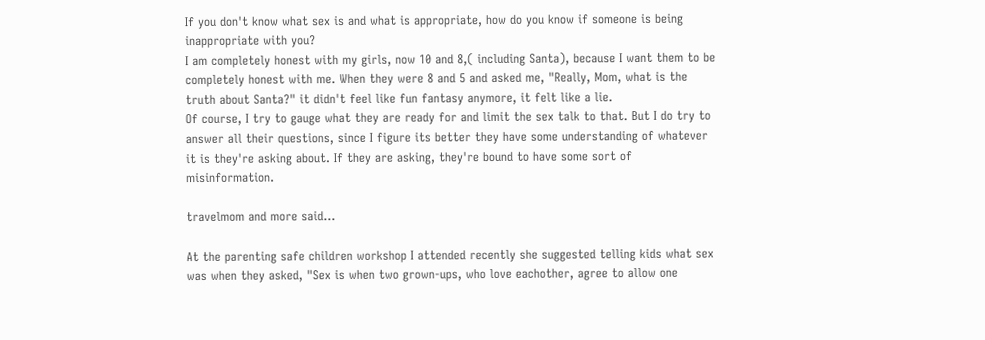If you don't know what sex is and what is appropriate, how do you know if someone is being inappropriate with you?
I am completely honest with my girls, now 10 and 8,( including Santa), because I want them to be completely honest with me. When they were 8 and 5 and asked me, "Really, Mom, what is the truth about Santa?" it didn't feel like fun fantasy anymore, it felt like a lie.
Of course, I try to gauge what they are ready for and limit the sex talk to that. But I do try to answer all their questions, since I figure its better they have some understanding of whatever it is they're asking about. If they are asking, they're bound to have some sort of misinformation.

travelmom and more said...

At the parenting safe children workshop I attended recently she suggested telling kids what sex was when they asked, "Sex is when two grown-ups, who love eachother, agree to allow one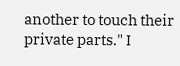another to touch their private parts." I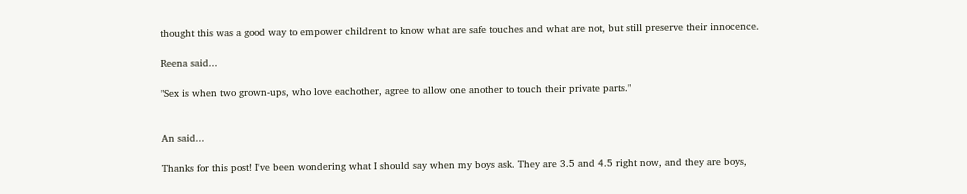thought this was a good way to empower childrent to know what are safe touches and what are not, but still preserve their innocence.

Reena said...

"Sex is when two grown-ups, who love eachother, agree to allow one another to touch their private parts."


An said...

Thanks for this post! I've been wondering what I should say when my boys ask. They are 3.5 and 4.5 right now, and they are boys,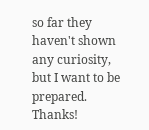so far they haven't shown any curiosity, but I want to be prepared. Thanks!